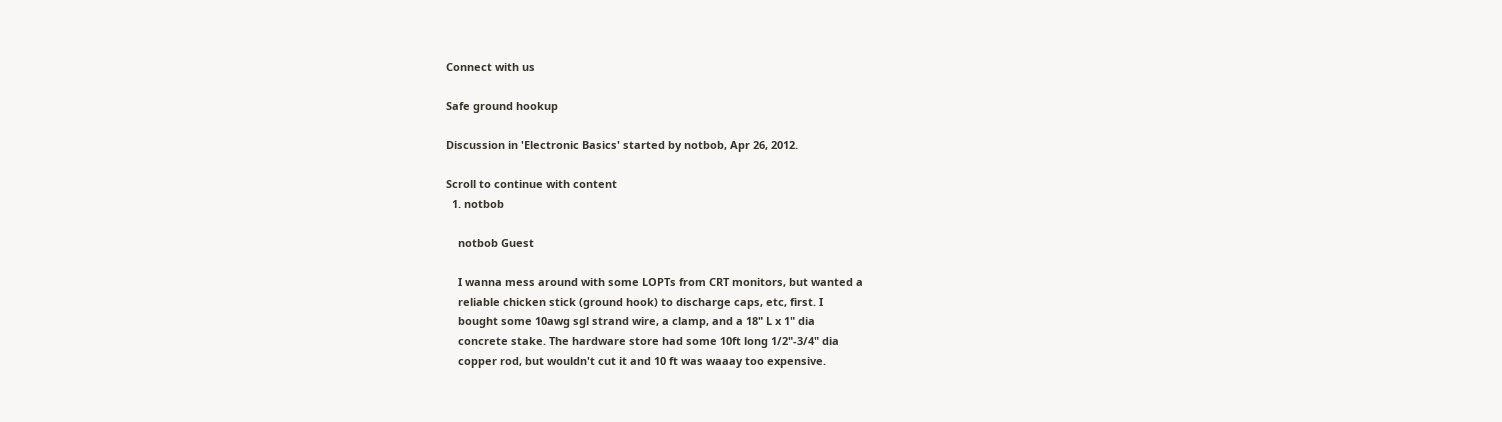Connect with us

Safe ground hookup

Discussion in 'Electronic Basics' started by notbob, Apr 26, 2012.

Scroll to continue with content
  1. notbob

    notbob Guest

    I wanna mess around with some LOPTs from CRT monitors, but wanted a
    reliable chicken stick (ground hook) to discharge caps, etc, first. I
    bought some 10awg sgl strand wire, a clamp, and a 18" L x 1" dia
    concrete stake. The hardware store had some 10ft long 1/2"-3/4" dia
    copper rod, but wouldn't cut it and 10 ft was waaay too expensive.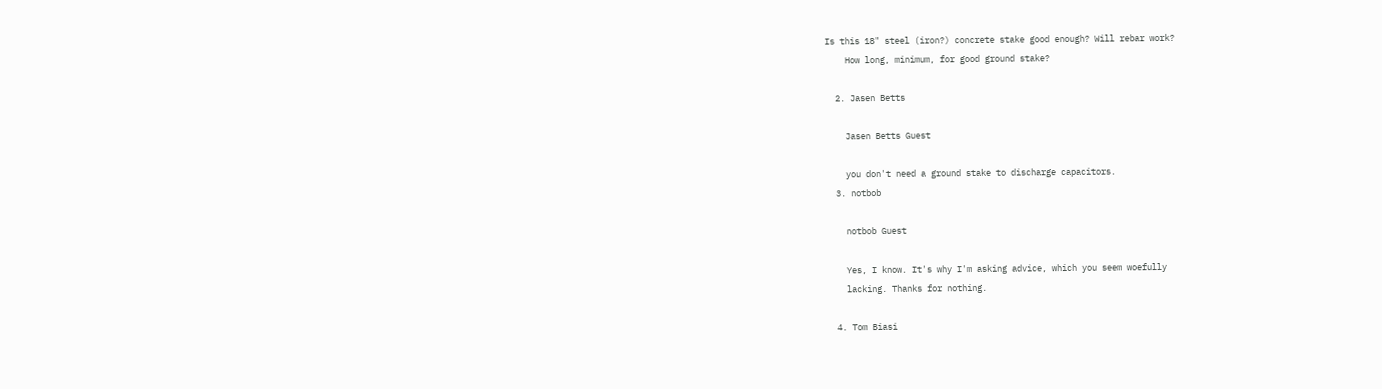Is this 18" steel (iron?) concrete stake good enough? Will rebar work?
    How long, minimum, for good ground stake?

  2. Jasen Betts

    Jasen Betts Guest

    you don't need a ground stake to discharge capacitors.
  3. notbob

    notbob Guest

    Yes, I know. It's why I'm asking advice, which you seem woefully
    lacking. Thanks for nothing.

  4. Tom Biasi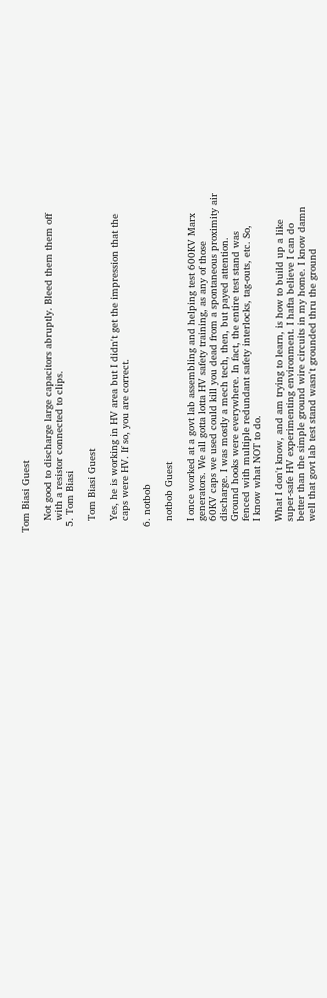Tom Biasi Guest

    Not good to discharge large capacitors abruptly. Bleed them them off
    with a resistor connected to clips.
  5. Tom Biasi

    Tom Biasi Guest

    Yes, he is working in HV area but I didn't get the impression that the
    caps were HV. If so, you are correct.

  6. notbob

    notbob Guest

    I once worked at a govt lab assembling and helping test 600KV Marx
    generators. We all gotta lotta HV safety training, as any of those
    60KV caps we used could kill you dead from a spontaneous proximity air
    discharge. I was mostly a mech tech, then, but payed attention.
    Ground hooks were everywhere. In fact, the entire test stand was
    fenced with multiple redundant safety interlocks, tag-outs, etc. So,
    I know what NOT to do.

    What I don't know, and am trying to learn, is how to build up a like
    super-safe HV experimenting environment. I hafta believe I can do
    better than the simple ground wire circuits in my home. I know damn
    well that govt lab test stand wasn't grounded thru the ground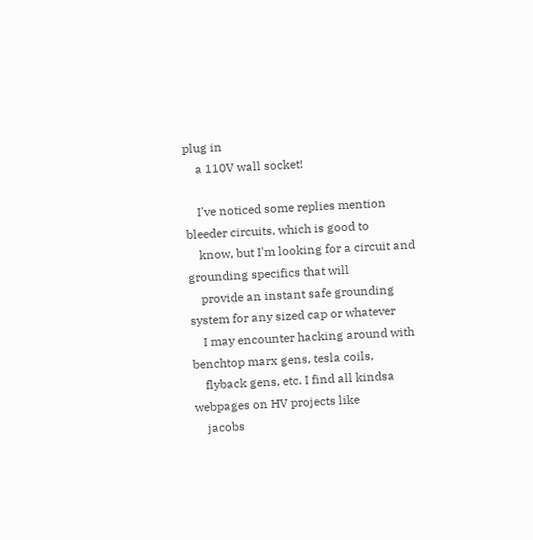plug in
    a 110V wall socket!

    I've noticed some replies mention bleeder circuits, which is good to
    know, but I'm looking for a circuit and grounding specifics that will
    provide an instant safe grounding system for any sized cap or whatever
    I may encounter hacking around with benchtop marx gens, tesla coils,
    flyback gens, etc. I find all kindsa webpages on HV projects like
    jacobs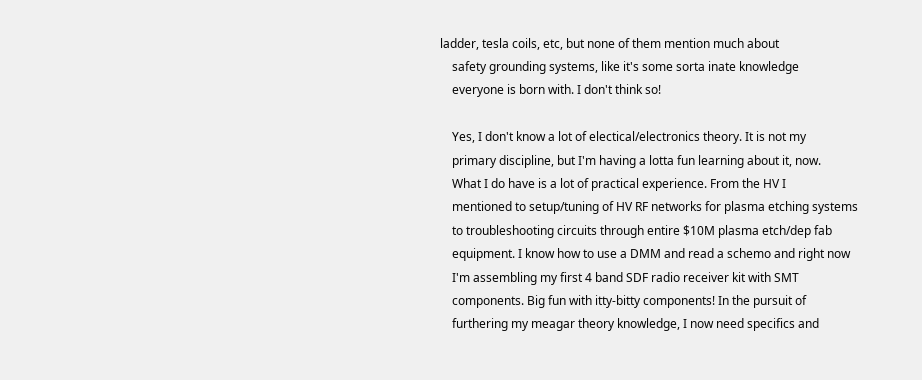ladder, tesla coils, etc, but none of them mention much about
    safety grounding systems, like it's some sorta inate knowledge
    everyone is born with. I don't think so!

    Yes, I don't know a lot of electical/electronics theory. It is not my
    primary discipline, but I'm having a lotta fun learning about it, now.
    What I do have is a lot of practical experience. From the HV I
    mentioned to setup/tuning of HV RF networks for plasma etching systems
    to troubleshooting circuits through entire $10M plasma etch/dep fab
    equipment. I know how to use a DMM and read a schemo and right now
    I'm assembling my first 4 band SDF radio receiver kit with SMT
    components. Big fun with itty-bitty components! In the pursuit of
    furthering my meagar theory knowledge, I now need specifics and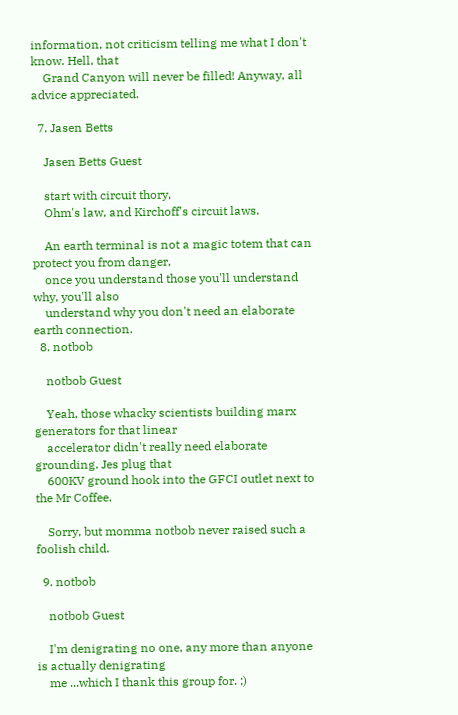information, not criticism telling me what I don't know. Hell, that
    Grand Canyon will never be filled! Anyway, all advice appreciated.

  7. Jasen Betts

    Jasen Betts Guest

    start with circuit thory,
    Ohm's law, and Kirchoff's circuit laws.

    An earth terminal is not a magic totem that can protect you from danger,
    once you understand those you'll understand why, you'll also
    understand why you don't need an elaborate earth connection.
  8. notbob

    notbob Guest

    Yeah, those whacky scientists building marx generators for that linear
    accelerator didn't really need elaborate grounding. Jes plug that
    600KV ground hook into the GFCI outlet next to the Mr Coffee.

    Sorry, but momma notbob never raised such a foolish child.

  9. notbob

    notbob Guest

    I'm denigrating no one, any more than anyone is actually denigrating
    me ...which I thank this group for. ;)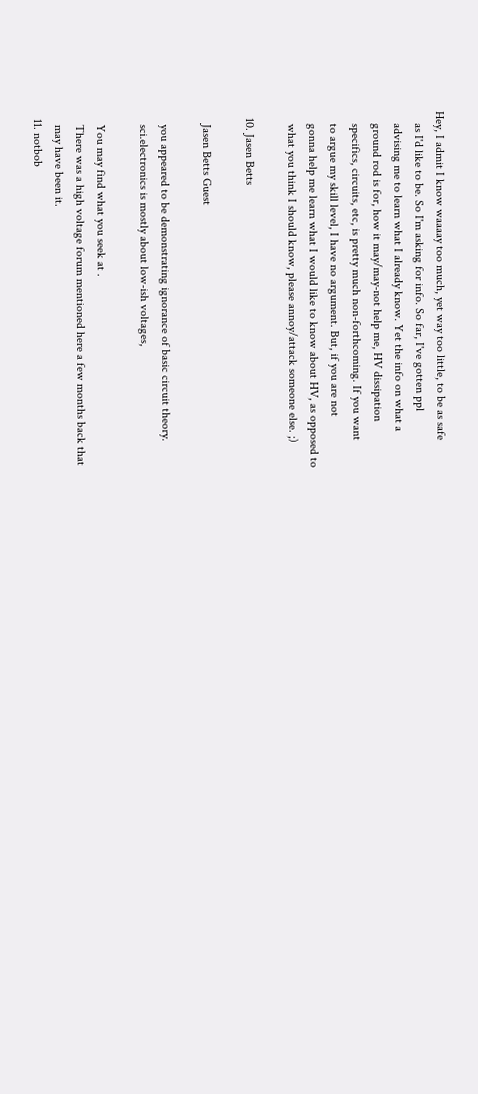Hey, I admit I know waaaay too much, yet way too little, to be as safe
    as I'd like to be. So I'm asking for info. So far, I've gotten ppl
    advising me to learn what I already know. Yet the info on what a
    ground rod is for, how it may/may-not help me, HV dissipation
    specifics, circuits, etc, is pretty much non-forthcoming. If you want
    to argue my skill level, I have no argument. But, if you are not
    gonna help me learn what I would like to know about HV, as opposed to
    what you think I should know, please annoy/attack someone else. ;)

  10. Jasen Betts

    Jasen Betts Guest

    you appeared to be demonstrating ignorance of basic circuit theory.
    sci.electronics is mostly about low-ish voltages,

    You may find what you seek at .
    There was a high voltage forum mentioned here a few months back that
    may have been it.
  11. notbob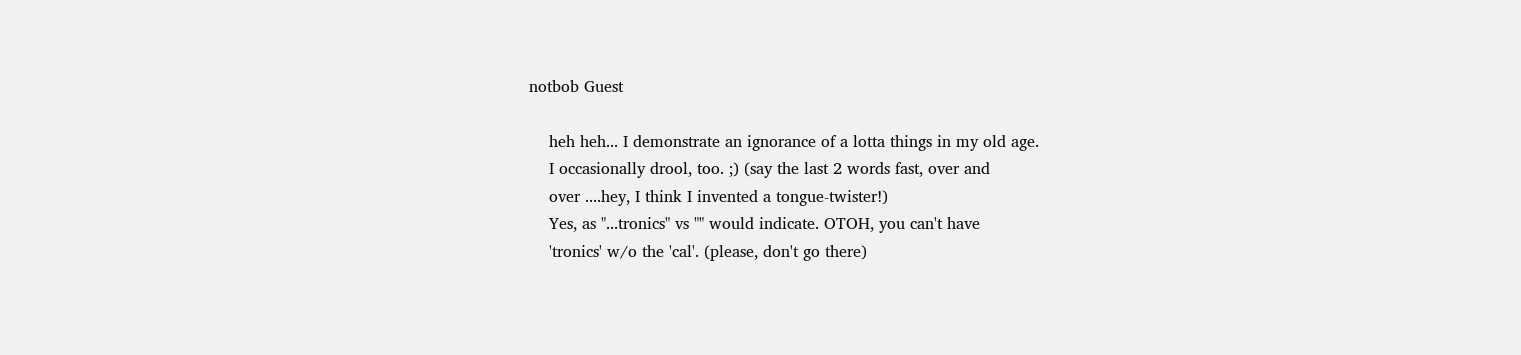notbob Guest

    heh heh... I demonstrate an ignorance of a lotta things in my old age.
    I occasionally drool, too. ;) (say the last 2 words fast, over and
    over ....hey, I think I invented a tongue-twister!)
    Yes, as "...tronics" vs "" would indicate. OTOH, you can't have
    'tronics' w/o the 'cal'. (please, don't go there)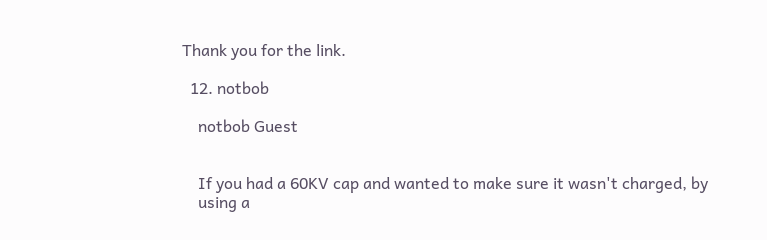Thank you for the link.

  12. notbob

    notbob Guest


    If you had a 60KV cap and wanted to make sure it wasn't charged, by
    using a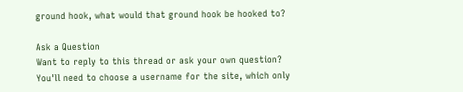ground hook, what would that ground hook be hooked to?

Ask a Question
Want to reply to this thread or ask your own question?
You'll need to choose a username for the site, which only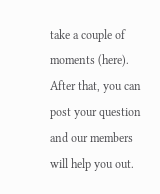take a couple of moments (here). After that, you can post your question and our members will help you out.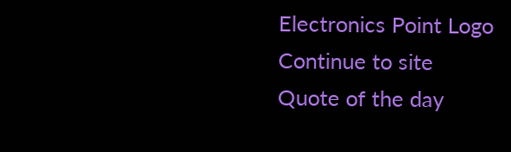Electronics Point Logo
Continue to site
Quote of the day